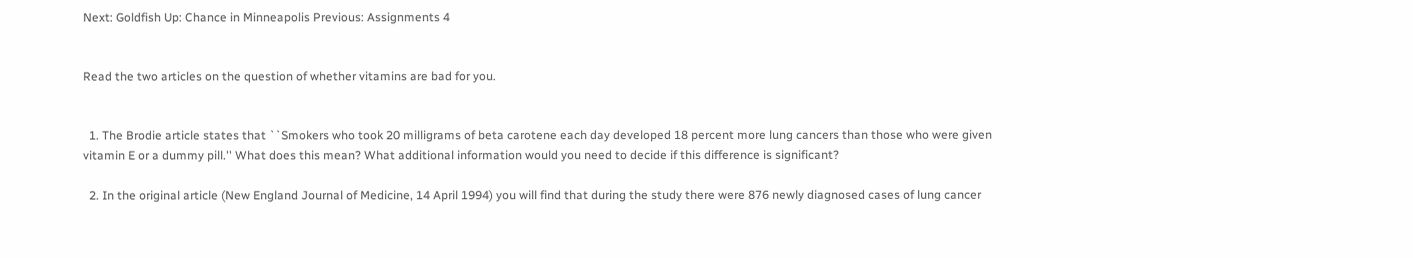Next: Goldfish Up: Chance in Minneapolis Previous: Assignments 4


Read the two articles on the question of whether vitamins are bad for you.


  1. The Brodie article states that ``Smokers who took 20 milligrams of beta carotene each day developed 18 percent more lung cancers than those who were given vitamin E or a dummy pill.'' What does this mean? What additional information would you need to decide if this difference is significant?

  2. In the original article (New England Journal of Medicine, 14 April 1994) you will find that during the study there were 876 newly diagnosed cases of lung cancer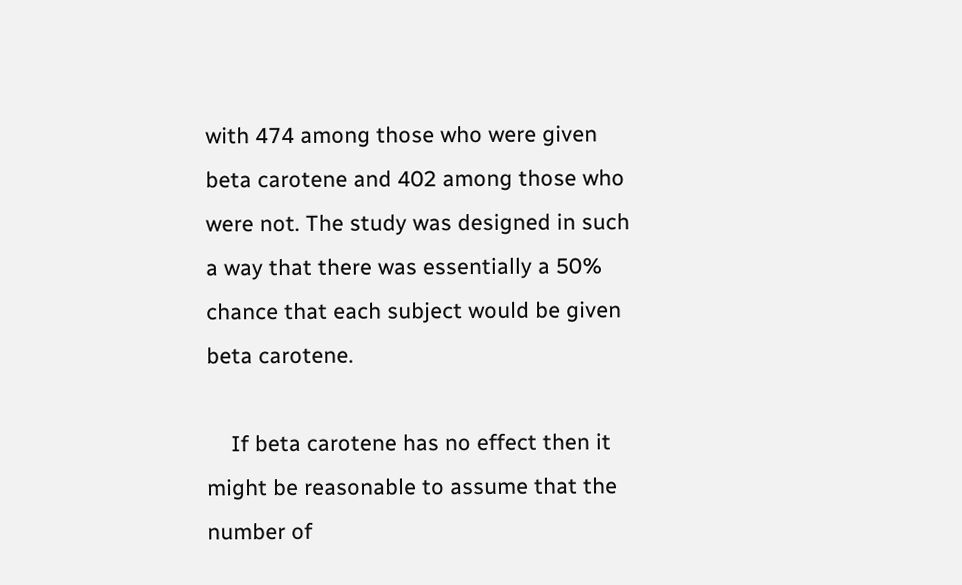with 474 among those who were given beta carotene and 402 among those who were not. The study was designed in such a way that there was essentially a 50% chance that each subject would be given beta carotene.

    If beta carotene has no effect then it might be reasonable to assume that the number of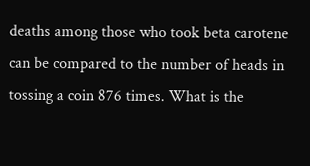deaths among those who took beta carotene can be compared to the number of heads in tossing a coin 876 times. What is the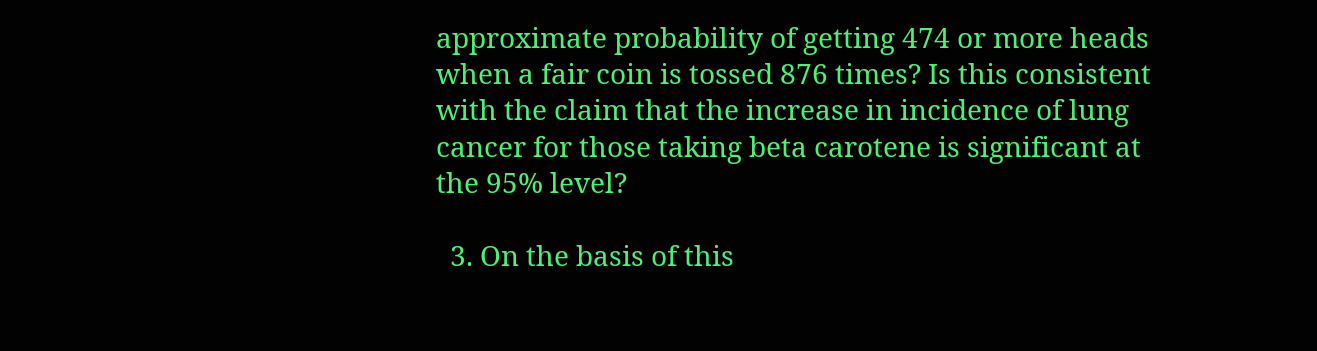approximate probability of getting 474 or more heads when a fair coin is tossed 876 times? Is this consistent with the claim that the increase in incidence of lung cancer for those taking beta carotene is significant at the 95% level?

  3. On the basis of this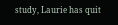study, Laurie has quit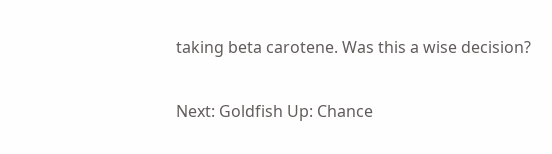taking beta carotene. Was this a wise decision?

Next: Goldfish Up: Chance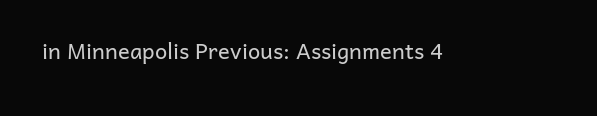in Minneapolis Previous: Assignments 4